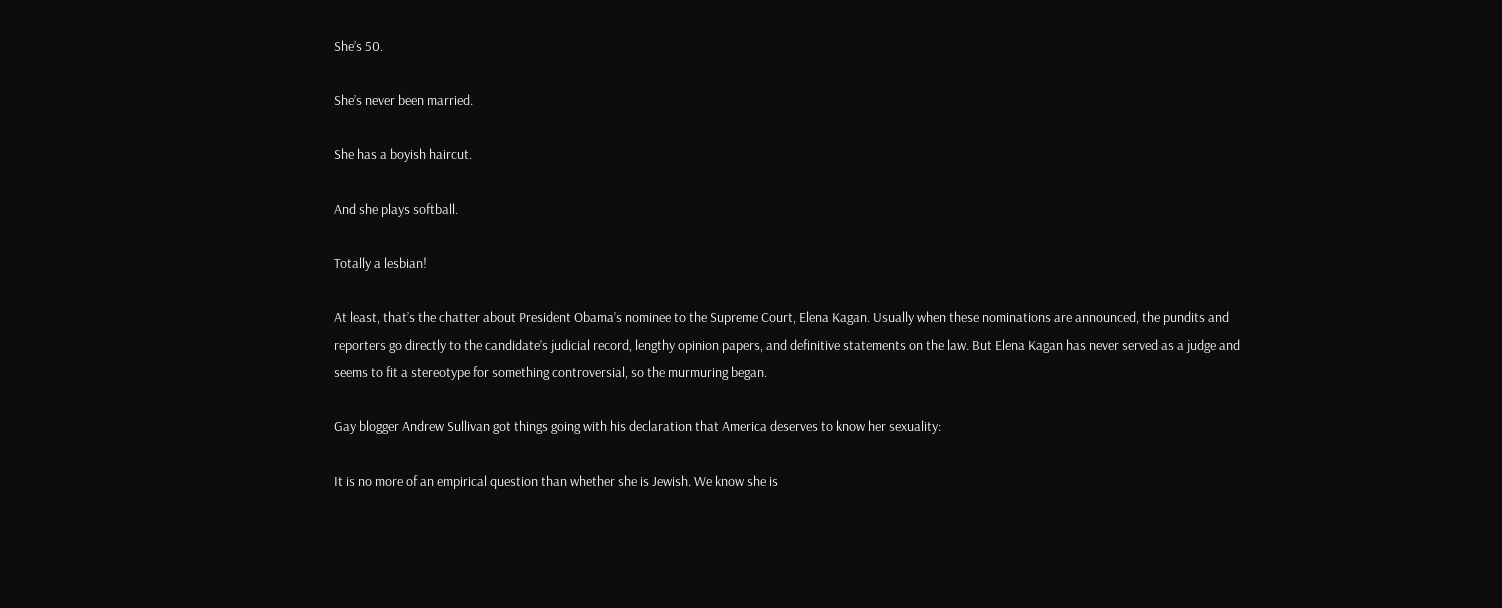She’s 50.

She’s never been married.

She has a boyish haircut.

And she plays softball.

Totally a lesbian!

At least, that’s the chatter about President Obama’s nominee to the Supreme Court, Elena Kagan. Usually when these nominations are announced, the pundits and reporters go directly to the candidate’s judicial record, lengthy opinion papers, and definitive statements on the law. But Elena Kagan has never served as a judge and seems to fit a stereotype for something controversial, so the murmuring began.

Gay blogger Andrew Sullivan got things going with his declaration that America deserves to know her sexuality:

It is no more of an empirical question than whether she is Jewish. We know she is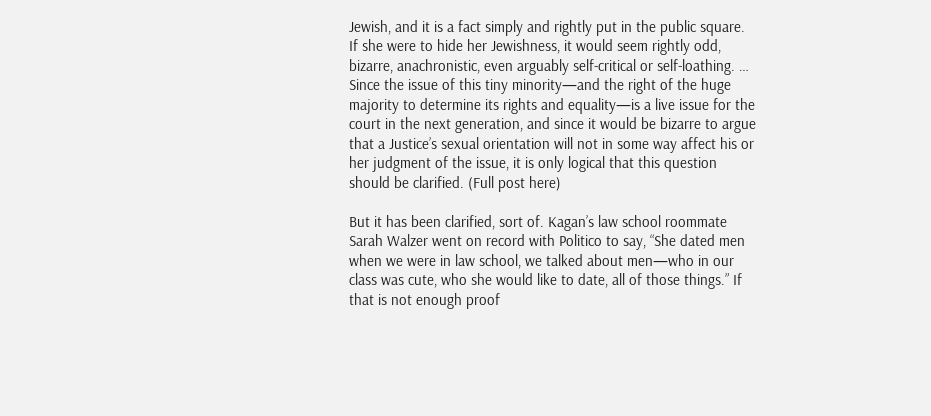Jewish, and it is a fact simply and rightly put in the public square. If she were to hide her Jewishness, it would seem rightly odd, bizarre, anachronistic, even arguably self-critical or self-loathing. … Since the issue of this tiny minority—and the right of the huge majority to determine its rights and equality—is a live issue for the court in the next generation, and since it would be bizarre to argue that a Justice’s sexual orientation will not in some way affect his or her judgment of the issue, it is only logical that this question should be clarified. (Full post here)

But it has been clarified, sort of. Kagan’s law school roommate Sarah Walzer went on record with Politico to say, “She dated men when we were in law school, we talked about men—who in our class was cute, who she would like to date, all of those things.” If that is not enough proof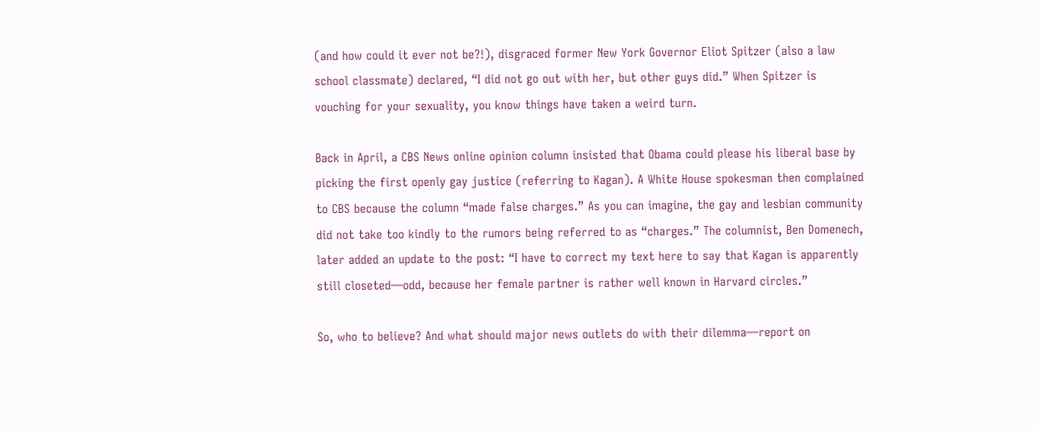(and how could it ever not be?!), disgraced former New York Governor Eliot Spitzer (also a law school classmate) declared, “I did not go out with her, but other guys did.” When Spitzer is vouching for your sexuality, you know things have taken a weird turn.

Back in April, a CBS News online opinion column insisted that Obama could please his liberal base by picking the first openly gay justice (referring to Kagan). A White House spokesman then complained to CBS because the column “made false charges.” As you can imagine, the gay and lesbian community did not take too kindly to the rumors being referred to as “charges.” The columnist, Ben Domenech, later added an update to the post: “I have to correct my text here to say that Kagan is apparently still closeted—odd, because her female partner is rather well known in Harvard circles.”

So, who to believe? And what should major news outlets do with their dilemma—report on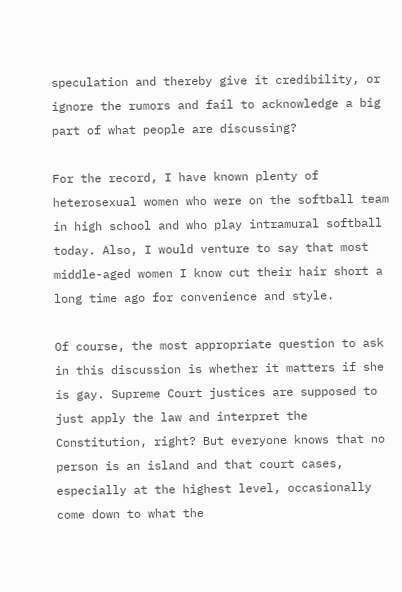speculation and thereby give it credibility, or ignore the rumors and fail to acknowledge a big part of what people are discussing?

For the record, I have known plenty of heterosexual women who were on the softball team in high school and who play intramural softball today. Also, I would venture to say that most middle-aged women I know cut their hair short a long time ago for convenience and style.

Of course, the most appropriate question to ask in this discussion is whether it matters if she is gay. Supreme Court justices are supposed to just apply the law and interpret the Constitution, right? But everyone knows that no person is an island and that court cases, especially at the highest level, occasionally come down to what the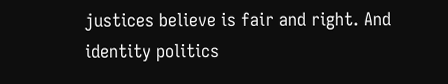justices believe is fair and right. And identity politics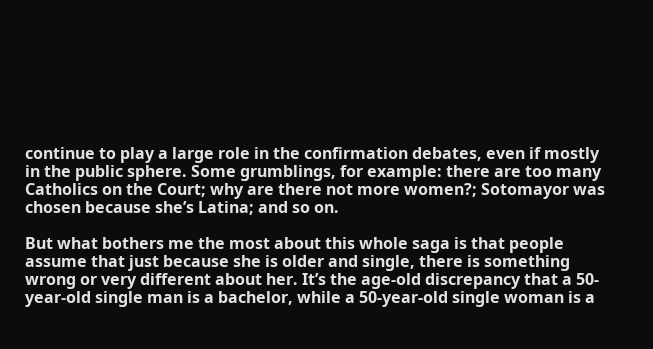continue to play a large role in the confirmation debates, even if mostly in the public sphere. Some grumblings, for example: there are too many Catholics on the Court; why are there not more women?; Sotomayor was chosen because she’s Latina; and so on.

But what bothers me the most about this whole saga is that people assume that just because she is older and single, there is something wrong or very different about her. It’s the age-old discrepancy that a 50-year-old single man is a bachelor, while a 50-year-old single woman is a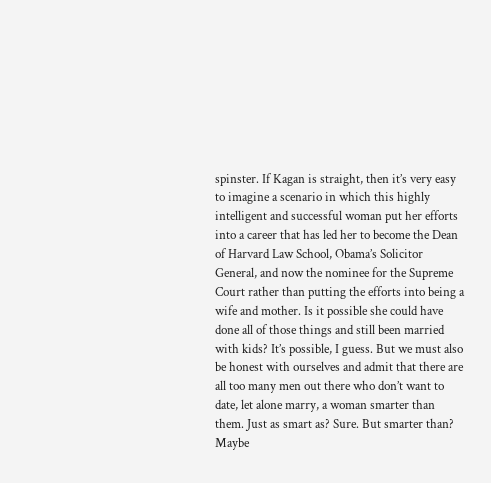spinster. If Kagan is straight, then it’s very easy to imagine a scenario in which this highly intelligent and successful woman put her efforts into a career that has led her to become the Dean of Harvard Law School, Obama’s Solicitor General, and now the nominee for the Supreme Court rather than putting the efforts into being a wife and mother. Is it possible she could have done all of those things and still been married with kids? It’s possible, I guess. But we must also be honest with ourselves and admit that there are all too many men out there who don’t want to date, let alone marry, a woman smarter than them. Just as smart as? Sure. But smarter than? Maybe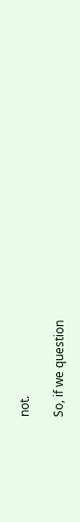not.

So, if we question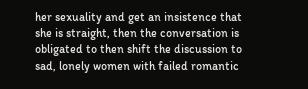her sexuality and get an insistence that she is straight, then the conversation is obligated to then shift the discussion to sad, lonely women with failed romantic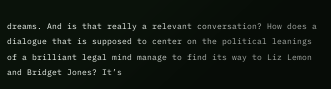dreams. And is that really a relevant conversation? How does a dialogue that is supposed to center on the political leanings of a brilliant legal mind manage to find its way to Liz Lemon and Bridget Jones? It’s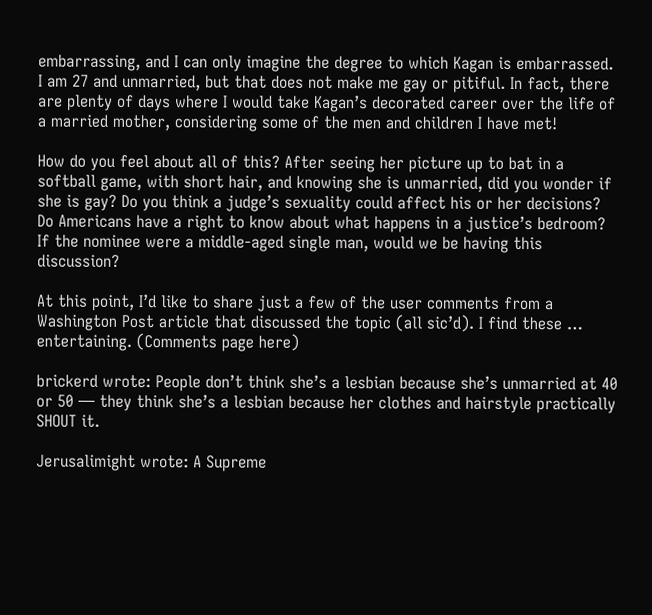embarrassing, and I can only imagine the degree to which Kagan is embarrassed. I am 27 and unmarried, but that does not make me gay or pitiful. In fact, there are plenty of days where I would take Kagan’s decorated career over the life of a married mother, considering some of the men and children I have met!

How do you feel about all of this? After seeing her picture up to bat in a softball game, with short hair, and knowing she is unmarried, did you wonder if she is gay? Do you think a judge’s sexuality could affect his or her decisions? Do Americans have a right to know about what happens in a justice’s bedroom? If the nominee were a middle-aged single man, would we be having this discussion?

At this point, I’d like to share just a few of the user comments from a Washington Post article that discussed the topic (all sic’d). I find these … entertaining. (Comments page here)

brickerd wrote: People don’t think she’s a lesbian because she’s unmarried at 40 or 50 — they think she’s a lesbian because her clothes and hairstyle practically SHOUT it.

Jerusalimight wrote: A Supreme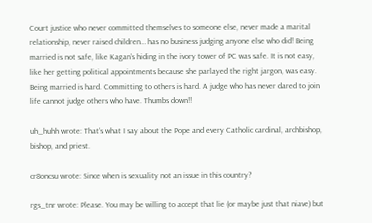Court justice who never committed themselves to someone else, never made a marital relationship, never raised children… has no business judging anyone else who did! Being married is not safe, like Kagan’s hiding in the ivory tower of PC was safe. It is not easy, like her getting political appointments because she parlayed the right jargon, was easy.
Being married is hard. Committing to others is hard. A judge who has never dared to join life cannot judge others who have. Thumbs down!!

uh_huhh wrote: That’s what I say about the Pope and every Catholic cardinal, archbishop, bishop, and priest.

cr8oncsu wrote: Since when is sexuality not an issue in this country?

rgs_tnr wrote: Please. You may be willing to accept that lie (or maybe just that niave) but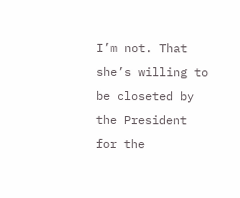I’m not. That she’s willing to be closeted by the President for the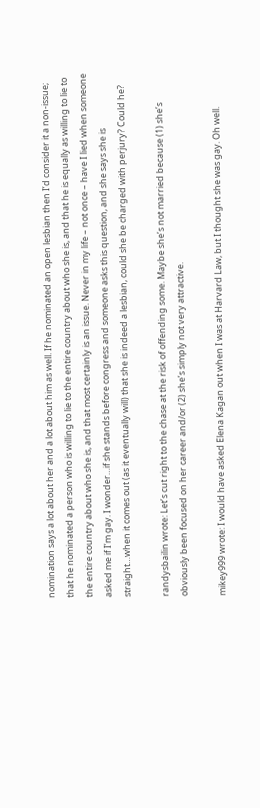nomination says a lot about her and a lot about him as well. If he nominated an open lesbian then I’d consider it a non-issue; that he nominated a person who is willing to lie to the entire country about who she is, and that he is equally as willing to lie to the entire country about who she is, and that most certainly is an issue. Never in my life – not once – have I lied when someone asked me if I’m gay. I wonder…if she stands before congress and someone asks this question, and she says she is straight…when it comes out (as it eventually will) that she is indeed a lesbian, could she be charged with perjury? Could he?

randysbailin wrote: Let’s cut right to the chase at the risk of offending some. Maybe she’s not married because (1) she’s obviously been focused on her career and/or (2) she’s simply not very attractive.

mikey999 wrote: I would have asked Elena Kagan out when I was at Harvard Law, but I thought she was gay. Oh well.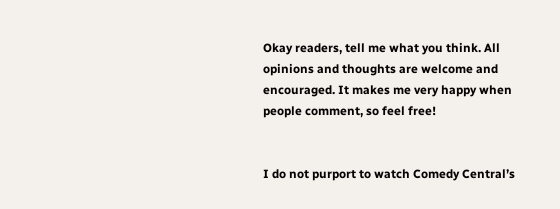Okay readers, tell me what you think. All opinions and thoughts are welcome and encouraged. It makes me very happy when people comment, so feel free!


I do not purport to watch Comedy Central’s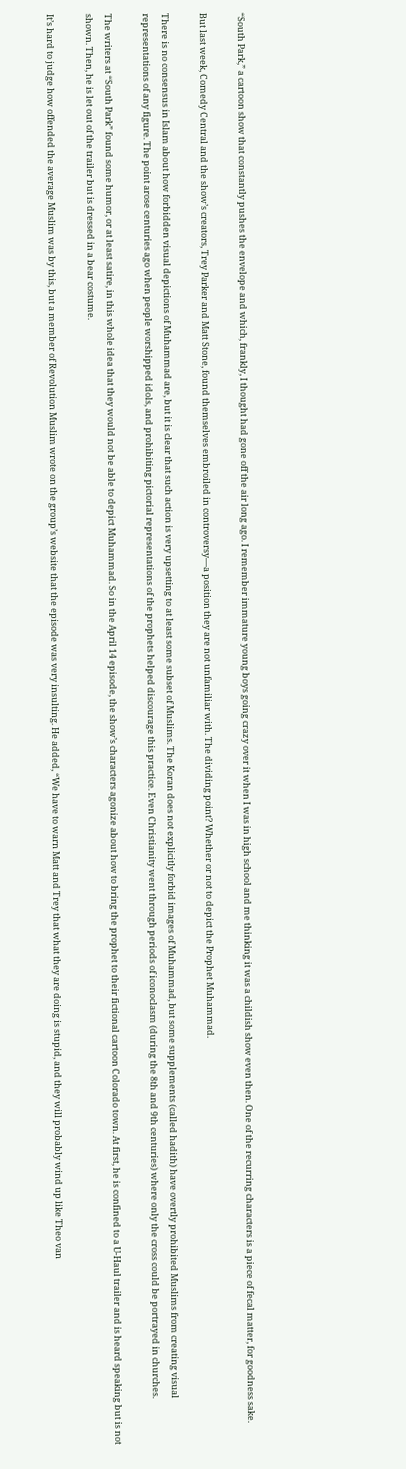“South Park,” a cartoon show that constantly pushes the envelope and which, frankly, I thought had gone off the air long ago. I remember immature young boys going crazy over it when I was in high school and me thinking it was a childish show even then. One of the recurring characters is a piece of fecal matter, for goodness sake.

But last week, Comedy Central and the show’s creators, Trey Parker and Matt Stone, found themselves embroiled in controversy—a position they are not unfamiliar with. The dividing point? Whether or not to depict the Prophet Muhammad.

There is no consensus in Islam about how forbidden visual depictions of Muhammad are, but it is clear that such action is very upsetting to at least some subset of Muslims. The Koran does not explicitly forbid images of Muhammad, but some supplements (called hadith) have overtly prohibited Muslims from creating visual representations of any figure. The point arose centuries ago when people worshipped idols, and prohibiting pictorial representations of the prophets helped discourage this practice. Even Christianity went through periods of iconoclasm (during the 8th and 9th centuries) where only the cross could be portrayed in churches.

The writers at “South Park” found some humor, or at least satire, in this whole idea that they would not be able to depict Muhammad. So in the April 14 episode, the show’s characters agonize about how to bring the prophet to their fictional cartoon Colorado town. At first, he is confined to a U-Haul trailer and is heard speaking but is not shown. Then, he is let out of the trailer but is dressed in a bear costume.

It’s hard to judge how offended the average Muslim was by this, but a member of Revolution Muslim wrote on the group’s website that the episode was very insulting. He added, “We have to warn Matt and Trey that what they are doing is stupid, and they will probably wind up like Theo van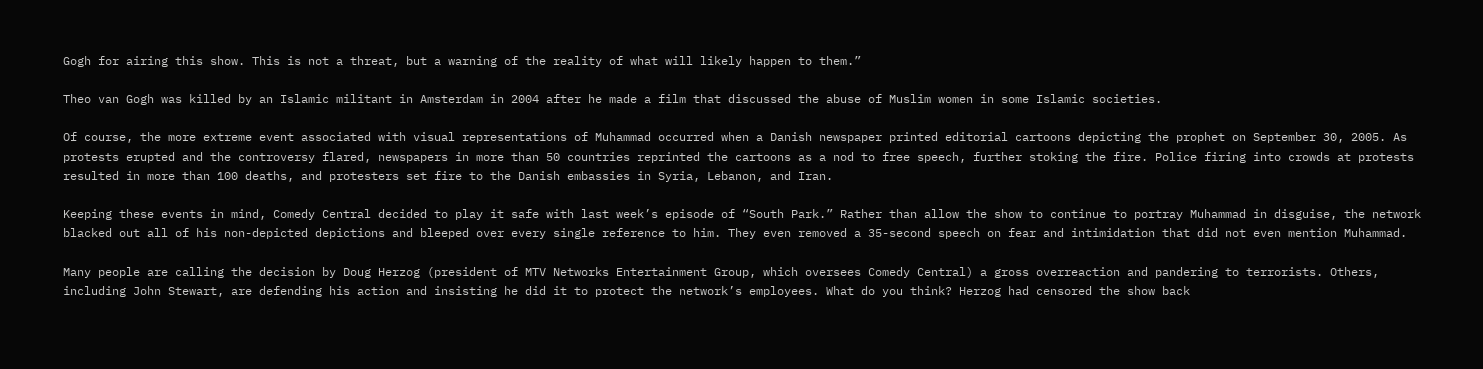Gogh for airing this show. This is not a threat, but a warning of the reality of what will likely happen to them.”

Theo van Gogh was killed by an Islamic militant in Amsterdam in 2004 after he made a film that discussed the abuse of Muslim women in some Islamic societies.

Of course, the more extreme event associated with visual representations of Muhammad occurred when a Danish newspaper printed editorial cartoons depicting the prophet on September 30, 2005. As protests erupted and the controversy flared, newspapers in more than 50 countries reprinted the cartoons as a nod to free speech, further stoking the fire. Police firing into crowds at protests resulted in more than 100 deaths, and protesters set fire to the Danish embassies in Syria, Lebanon, and Iran.

Keeping these events in mind, Comedy Central decided to play it safe with last week’s episode of “South Park.” Rather than allow the show to continue to portray Muhammad in disguise, the network blacked out all of his non-depicted depictions and bleeped over every single reference to him. They even removed a 35-second speech on fear and intimidation that did not even mention Muhammad.

Many people are calling the decision by Doug Herzog (president of MTV Networks Entertainment Group, which oversees Comedy Central) a gross overreaction and pandering to terrorists. Others, including John Stewart, are defending his action and insisting he did it to protect the network’s employees. What do you think? Herzog had censored the show back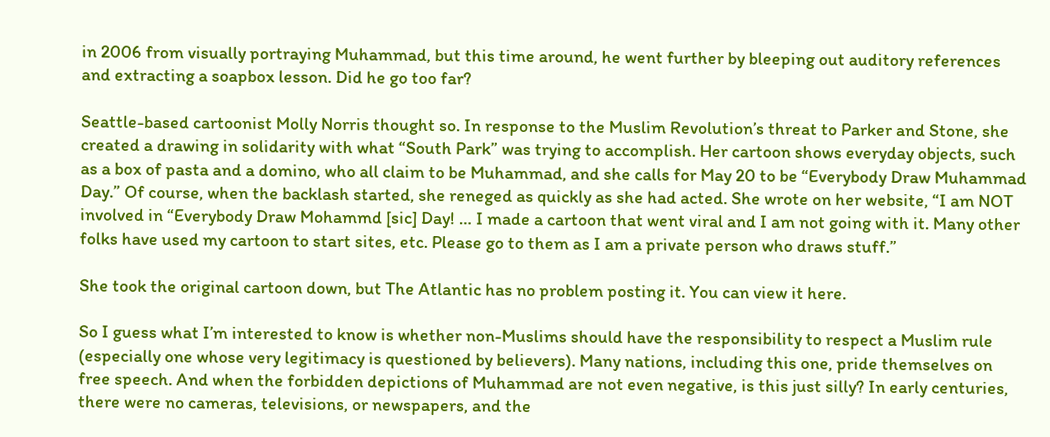in 2006 from visually portraying Muhammad, but this time around, he went further by bleeping out auditory references and extracting a soapbox lesson. Did he go too far?

Seattle-based cartoonist Molly Norris thought so. In response to the Muslim Revolution’s threat to Parker and Stone, she created a drawing in solidarity with what “South Park” was trying to accomplish. Her cartoon shows everyday objects, such as a box of pasta and a domino, who all claim to be Muhammad, and she calls for May 20 to be “Everybody Draw Muhammad Day.” Of course, when the backlash started, she reneged as quickly as she had acted. She wrote on her website, “I am NOT involved in “Everybody Draw Mohammd [sic] Day! … I made a cartoon that went viral and I am not going with it. Many other folks have used my cartoon to start sites, etc. Please go to them as I am a private person who draws stuff.”

She took the original cartoon down, but The Atlantic has no problem posting it. You can view it here.

So I guess what I’m interested to know is whether non-Muslims should have the responsibility to respect a Muslim rule (especially one whose very legitimacy is questioned by believers). Many nations, including this one, pride themselves on free speech. And when the forbidden depictions of Muhammad are not even negative, is this just silly? In early centuries, there were no cameras, televisions, or newspapers, and the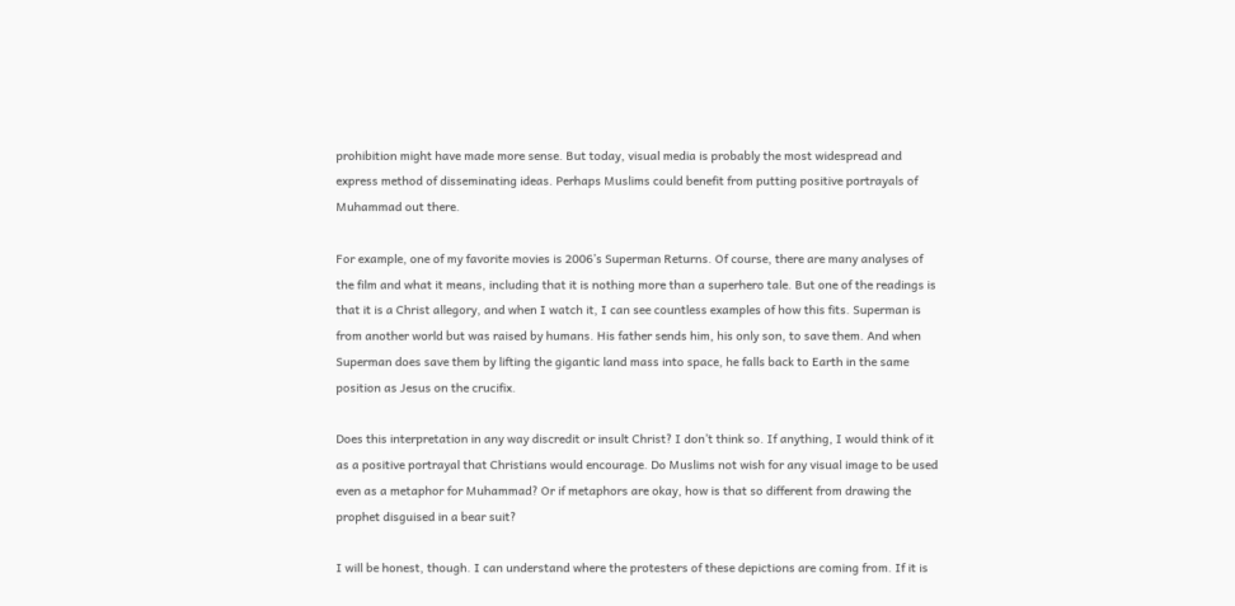prohibition might have made more sense. But today, visual media is probably the most widespread and express method of disseminating ideas. Perhaps Muslims could benefit from putting positive portrayals of Muhammad out there.

For example, one of my favorite movies is 2006’s Superman Returns. Of course, there are many analyses of the film and what it means, including that it is nothing more than a superhero tale. But one of the readings is that it is a Christ allegory, and when I watch it, I can see countless examples of how this fits. Superman is from another world but was raised by humans. His father sends him, his only son, to save them. And when Superman does save them by lifting the gigantic land mass into space, he falls back to Earth in the same position as Jesus on the crucifix.

Does this interpretation in any way discredit or insult Christ? I don’t think so. If anything, I would think of it as a positive portrayal that Christians would encourage. Do Muslims not wish for any visual image to be used even as a metaphor for Muhammad? Or if metaphors are okay, how is that so different from drawing the prophet disguised in a bear suit?

I will be honest, though. I can understand where the protesters of these depictions are coming from. If it is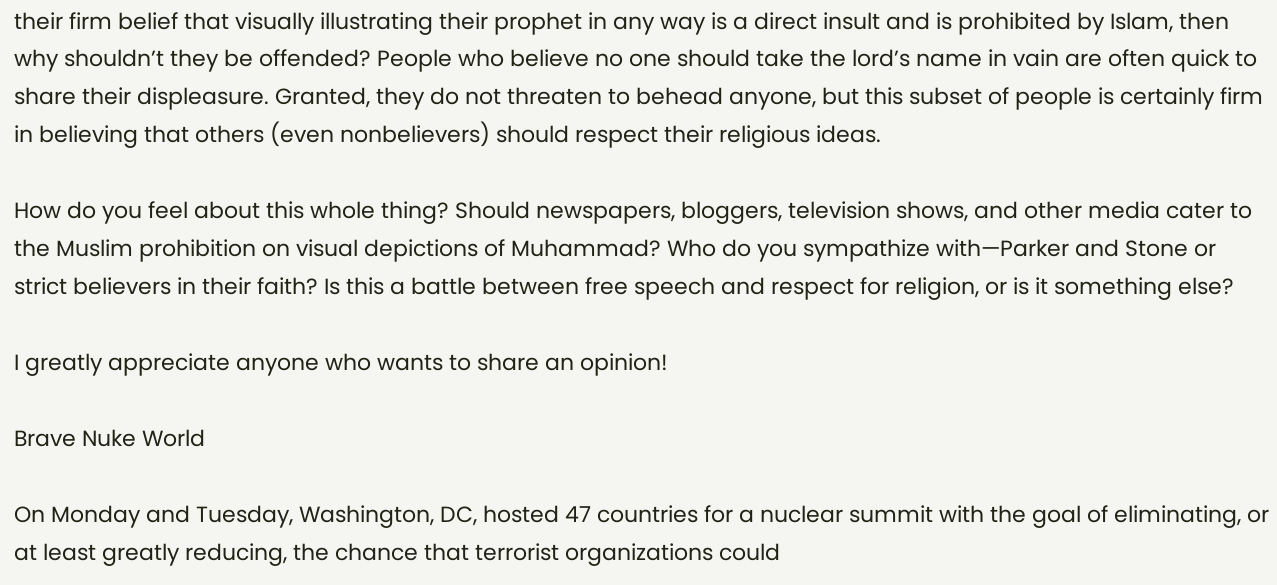their firm belief that visually illustrating their prophet in any way is a direct insult and is prohibited by Islam, then why shouldn’t they be offended? People who believe no one should take the lord’s name in vain are often quick to share their displeasure. Granted, they do not threaten to behead anyone, but this subset of people is certainly firm in believing that others (even nonbelievers) should respect their religious ideas.

How do you feel about this whole thing? Should newspapers, bloggers, television shows, and other media cater to the Muslim prohibition on visual depictions of Muhammad? Who do you sympathize with—Parker and Stone or strict believers in their faith? Is this a battle between free speech and respect for religion, or is it something else?

I greatly appreciate anyone who wants to share an opinion!

Brave Nuke World

On Monday and Tuesday, Washington, DC, hosted 47 countries for a nuclear summit with the goal of eliminating, or at least greatly reducing, the chance that terrorist organizations could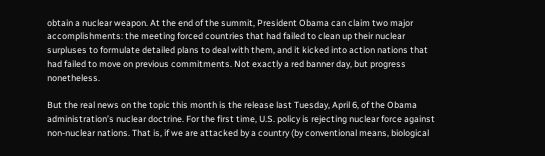obtain a nuclear weapon. At the end of the summit, President Obama can claim two major accomplishments: the meeting forced countries that had failed to clean up their nuclear surpluses to formulate detailed plans to deal with them, and it kicked into action nations that had failed to move on previous commitments. Not exactly a red banner day, but progress nonetheless.

But the real news on the topic this month is the release last Tuesday, April 6, of the Obama administration’s nuclear doctrine. For the first time, U.S. policy is rejecting nuclear force against non-nuclear nations. That is, if we are attacked by a country (by conventional means, biological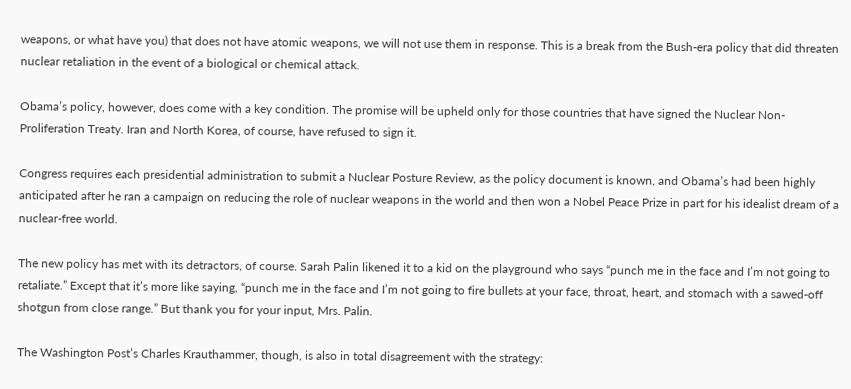weapons, or what have you) that does not have atomic weapons, we will not use them in response. This is a break from the Bush-era policy that did threaten nuclear retaliation in the event of a biological or chemical attack.

Obama’s policy, however, does come with a key condition. The promise will be upheld only for those countries that have signed the Nuclear Non-Proliferation Treaty. Iran and North Korea, of course, have refused to sign it.

Congress requires each presidential administration to submit a Nuclear Posture Review, as the policy document is known, and Obama’s had been highly anticipated after he ran a campaign on reducing the role of nuclear weapons in the world and then won a Nobel Peace Prize in part for his idealist dream of a nuclear-free world.

The new policy has met with its detractors, of course. Sarah Palin likened it to a kid on the playground who says “punch me in the face and I’m not going to retaliate.” Except that it’s more like saying, “punch me in the face and I’m not going to fire bullets at your face, throat, heart, and stomach with a sawed-off shotgun from close range.” But thank you for your input, Mrs. Palin.

The Washington Post’s Charles Krauthammer, though, is also in total disagreement with the strategy: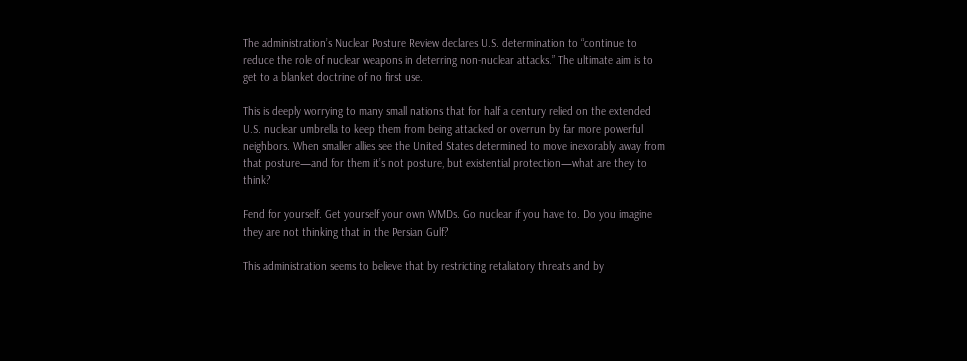The administration’s Nuclear Posture Review declares U.S. determination to “continue to reduce the role of nuclear weapons in deterring non-nuclear attacks.” The ultimate aim is to get to a blanket doctrine of no first use.

This is deeply worrying to many small nations that for half a century relied on the extended U.S. nuclear umbrella to keep them from being attacked or overrun by far more powerful neighbors. When smaller allies see the United States determined to move inexorably away from that posture—and for them it’s not posture, but existential protection—what are they to think?

Fend for yourself. Get yourself your own WMDs. Go nuclear if you have to. Do you imagine they are not thinking that in the Persian Gulf?

This administration seems to believe that by restricting retaliatory threats and by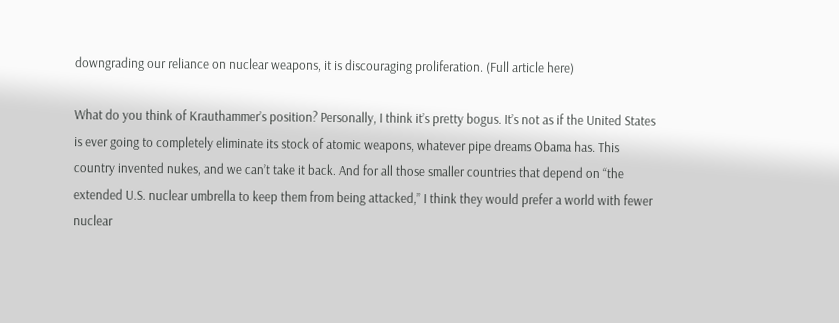downgrading our reliance on nuclear weapons, it is discouraging proliferation. (Full article here)

What do you think of Krauthammer’s position? Personally, I think it’s pretty bogus. It’s not as if the United States is ever going to completely eliminate its stock of atomic weapons, whatever pipe dreams Obama has. This country invented nukes, and we can’t take it back. And for all those smaller countries that depend on “the extended U.S. nuclear umbrella to keep them from being attacked,” I think they would prefer a world with fewer nuclear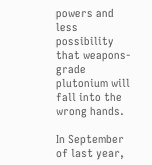powers and less possibility that weapons-grade plutonium will fall into the wrong hands.

In September of last year,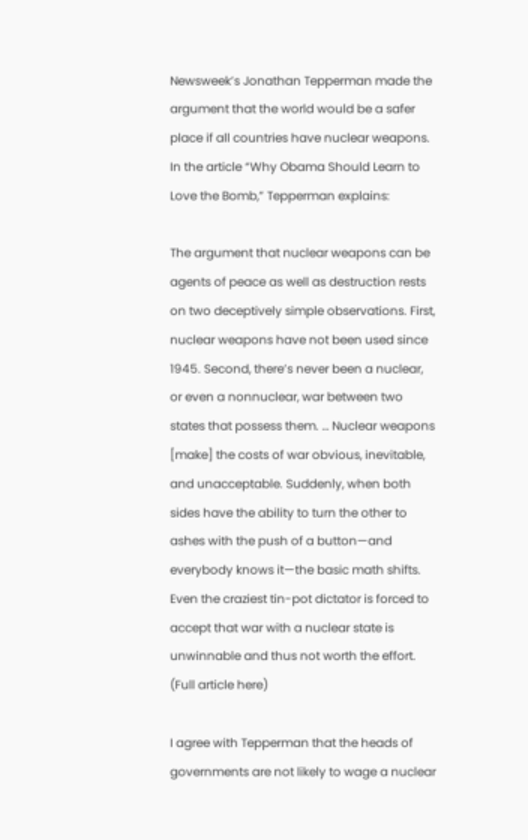Newsweek’s Jonathan Tepperman made the argument that the world would be a safer place if all countries have nuclear weapons. In the article “Why Obama Should Learn to Love the Bomb,” Tepperman explains:

The argument that nuclear weapons can be agents of peace as well as destruction rests on two deceptively simple observations. First, nuclear weapons have not been used since 1945. Second, there’s never been a nuclear, or even a nonnuclear, war between two states that possess them. … Nuclear weapons [make] the costs of war obvious, inevitable, and unacceptable. Suddenly, when both sides have the ability to turn the other to ashes with the push of a button—and everybody knows it—the basic math shifts. Even the craziest tin-pot dictator is forced to accept that war with a nuclear state is unwinnable and thus not worth the effort. (Full article here)

I agree with Tepperman that the heads of governments are not likely to wage a nuclear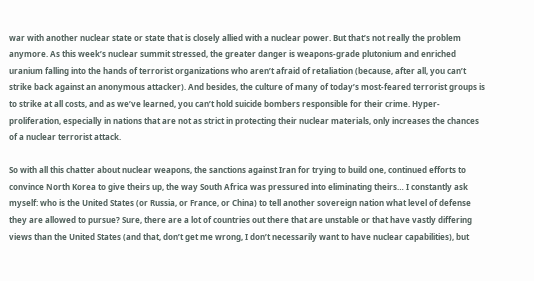war with another nuclear state or state that is closely allied with a nuclear power. But that’s not really the problem anymore. As this week’s nuclear summit stressed, the greater danger is weapons-grade plutonium and enriched uranium falling into the hands of terrorist organizations who aren’t afraid of retaliation (because, after all, you can’t strike back against an anonymous attacker). And besides, the culture of many of today’s most-feared terrorist groups is to strike at all costs, and as we’ve learned, you can’t hold suicide bombers responsible for their crime. Hyper-proliferation, especially in nations that are not as strict in protecting their nuclear materials, only increases the chances of a nuclear terrorist attack.

So with all this chatter about nuclear weapons, the sanctions against Iran for trying to build one, continued efforts to convince North Korea to give theirs up, the way South Africa was pressured into eliminating theirs… I constantly ask myself: who is the United States (or Russia, or France, or China) to tell another sovereign nation what level of defense they are allowed to pursue? Sure, there are a lot of countries out there that are unstable or that have vastly differing views than the United States (and that, don’t get me wrong, I don’t necessarily want to have nuclear capabilities), but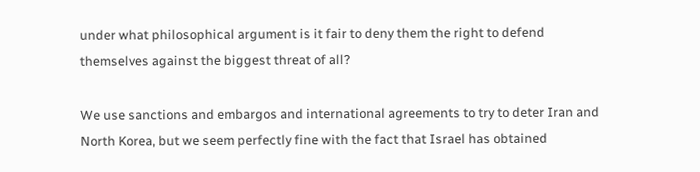under what philosophical argument is it fair to deny them the right to defend themselves against the biggest threat of all?

We use sanctions and embargos and international agreements to try to deter Iran and North Korea, but we seem perfectly fine with the fact that Israel has obtained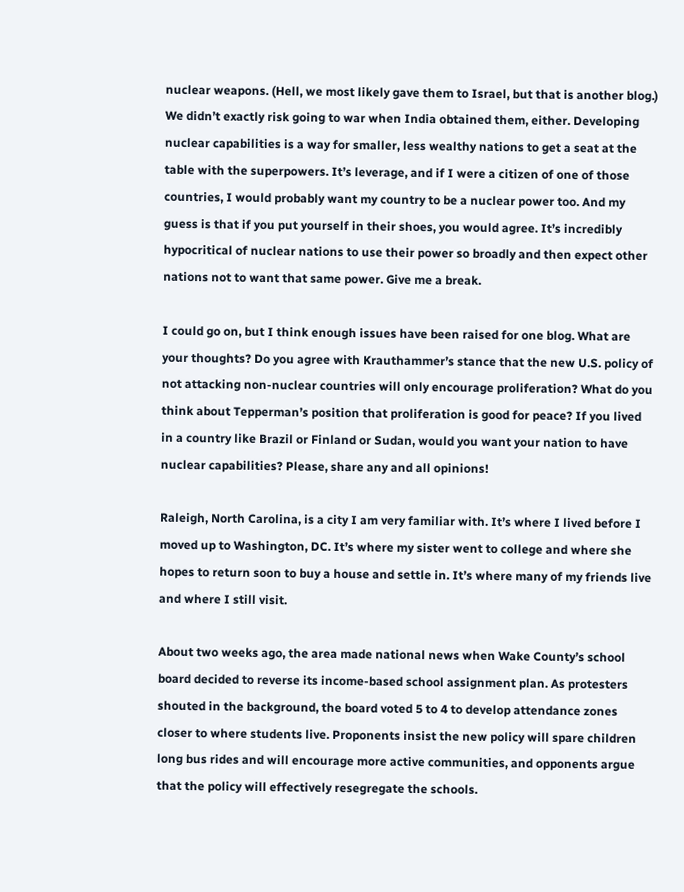nuclear weapons. (Hell, we most likely gave them to Israel, but that is another blog.) We didn’t exactly risk going to war when India obtained them, either. Developing nuclear capabilities is a way for smaller, less wealthy nations to get a seat at the table with the superpowers. It’s leverage, and if I were a citizen of one of those countries, I would probably want my country to be a nuclear power too. And my guess is that if you put yourself in their shoes, you would agree. It’s incredibly hypocritical of nuclear nations to use their power so broadly and then expect other nations not to want that same power. Give me a break.

I could go on, but I think enough issues have been raised for one blog. What are your thoughts? Do you agree with Krauthammer’s stance that the new U.S. policy of not attacking non-nuclear countries will only encourage proliferation? What do you think about Tepperman’s position that proliferation is good for peace? If you lived in a country like Brazil or Finland or Sudan, would you want your nation to have nuclear capabilities? Please, share any and all opinions!

Raleigh, North Carolina, is a city I am very familiar with. It’s where I lived before I moved up to Washington, DC. It’s where my sister went to college and where she hopes to return soon to buy a house and settle in. It’s where many of my friends live and where I still visit.

About two weeks ago, the area made national news when Wake County’s school board decided to reverse its income-based school assignment plan. As protesters shouted in the background, the board voted 5 to 4 to develop attendance zones closer to where students live. Proponents insist the new policy will spare children long bus rides and will encourage more active communities, and opponents argue that the policy will effectively resegregate the schools.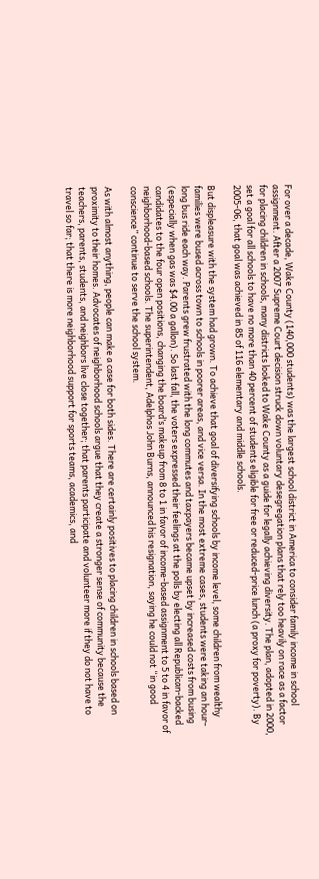For over a decade, Wake County (140,000 students) was the largest school district in America to consider family income in school assignment. After a 2007 Supreme Court decision struck down voluntary desegregation plans that rely too heavily on race as a factor for placing children in schools, many districts looked to Wake County as a guide for legally achieving diversity. The plan, adopted in 2000, set a goal for all schools to have no more than 40 percent of students eligible for free or reduced-price lunch (a proxy for poverty). By 2005-06, that goal was achieved in 85 of 116 elementary and middle schools.

But displeasure with the system had grown. To achieve that goal of diversifying schools by income level, some children from wealthy families were bused across town to schools in poorer areas, and vice versa. In the most extreme cases, students were taking an hour-long bus ride each way. Parents grew frustrated with the long commutes and taxpayers became upset by increased costs from busing (especially when gas was $4.00 a gallon). So last fall, the voters expressed their feelings at the polls by electing all Republican-backed candidates to the four open positions, changing the board’s makeup from 8 to 1 in favor of income-based assignment to 5 to 4 in favor of neighborhood-based schools. The superintendent, Adelphos John Burns, announced his resignation, saying he could not “in good conscience” continue to serve the school system.

As with almost anything, people can make a case for both sides. There are certainly positives to placing children in schools based on proximity to their homes. Advocates of neighborhood schools argue that they create a stronger sense of community because the teachers, parents, students, and neighbors live close together; that parents participate and volunteer more if they do not have to travel so far; that there is more neighborhood support for sports teams, academics, and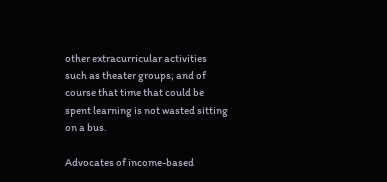other extracurricular activities such as theater groups; and of course that time that could be spent learning is not wasted sitting on a bus.

Advocates of income-based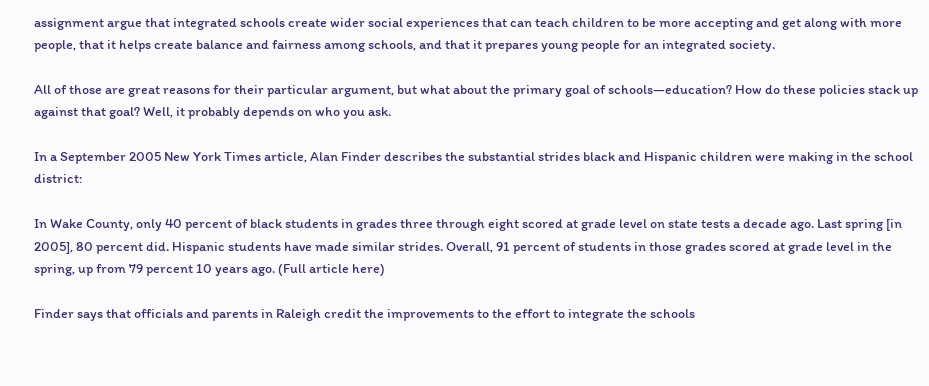assignment argue that integrated schools create wider social experiences that can teach children to be more accepting and get along with more people, that it helps create balance and fairness among schools, and that it prepares young people for an integrated society.

All of those are great reasons for their particular argument, but what about the primary goal of schools—education? How do these policies stack up against that goal? Well, it probably depends on who you ask.

In a September 2005 New York Times article, Alan Finder describes the substantial strides black and Hispanic children were making in the school district:

In Wake County, only 40 percent of black students in grades three through eight scored at grade level on state tests a decade ago. Last spring [in 2005], 80 percent did. Hispanic students have made similar strides. Overall, 91 percent of students in those grades scored at grade level in the spring, up from 79 percent 10 years ago. (Full article here)

Finder says that officials and parents in Raleigh credit the improvements to the effort to integrate the schools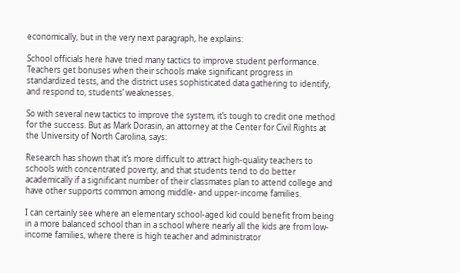economically, but in the very next paragraph, he explains:

School officials here have tried many tactics to improve student performance. Teachers get bonuses when their schools make significant progress in standardized tests, and the district uses sophisticated data gathering to identify, and respond to, students’ weaknesses.

So with several new tactics to improve the system, it’s tough to credit one method for the success. But as Mark Dorasin, an attorney at the Center for Civil Rights at the University of North Carolina, says:

Research has shown that it’s more difficult to attract high-quality teachers to schools with concentrated poverty, and that students tend to do better academically if a significant number of their classmates plan to attend college and have other supports common among middle- and upper-income families.

I can certainly see where an elementary school-aged kid could benefit from being in a more balanced school than in a school where nearly all the kids are from low-income families, where there is high teacher and administrator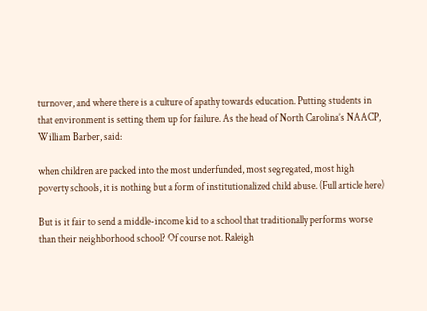turnover, and where there is a culture of apathy towards education. Putting students in that environment is setting them up for failure. As the head of North Carolina’s NAACP, William Barber, said:

when children are packed into the most underfunded, most segregated, most high poverty schools, it is nothing but a form of institutionalized child abuse. (Full article here)

But is it fair to send a middle-income kid to a school that traditionally performs worse than their neighborhood school? Of course not. Raleigh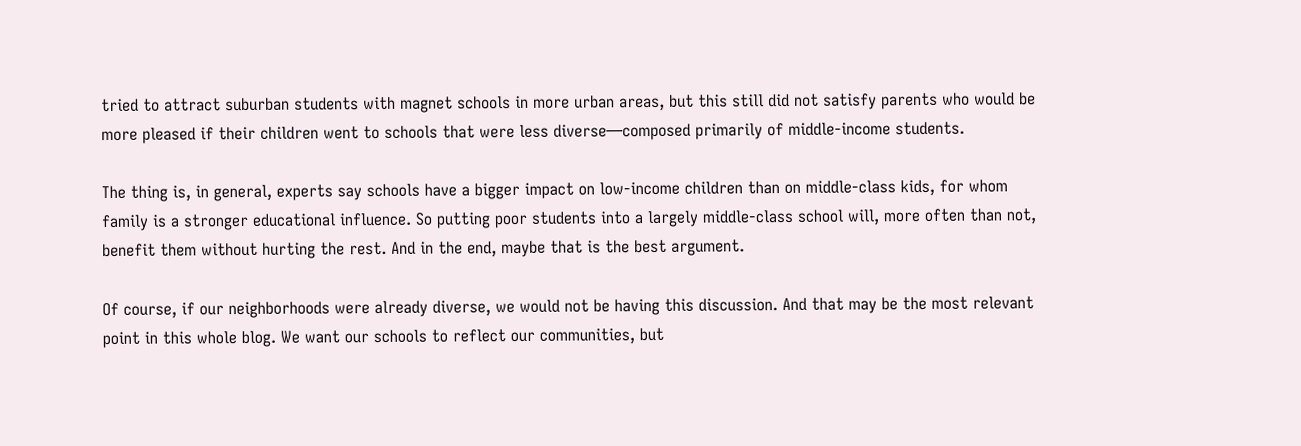tried to attract suburban students with magnet schools in more urban areas, but this still did not satisfy parents who would be more pleased if their children went to schools that were less diverse—composed primarily of middle-income students.

The thing is, in general, experts say schools have a bigger impact on low-income children than on middle-class kids, for whom family is a stronger educational influence. So putting poor students into a largely middle-class school will, more often than not, benefit them without hurting the rest. And in the end, maybe that is the best argument.

Of course, if our neighborhoods were already diverse, we would not be having this discussion. And that may be the most relevant point in this whole blog. We want our schools to reflect our communities, but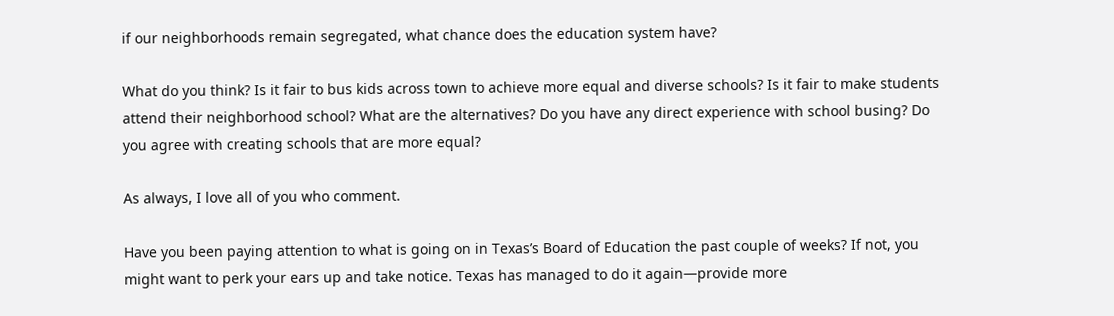if our neighborhoods remain segregated, what chance does the education system have?

What do you think? Is it fair to bus kids across town to achieve more equal and diverse schools? Is it fair to make students attend their neighborhood school? What are the alternatives? Do you have any direct experience with school busing? Do you agree with creating schools that are more equal?

As always, I love all of you who comment.

Have you been paying attention to what is going on in Texas’s Board of Education the past couple of weeks? If not, you might want to perk your ears up and take notice. Texas has managed to do it again—provide more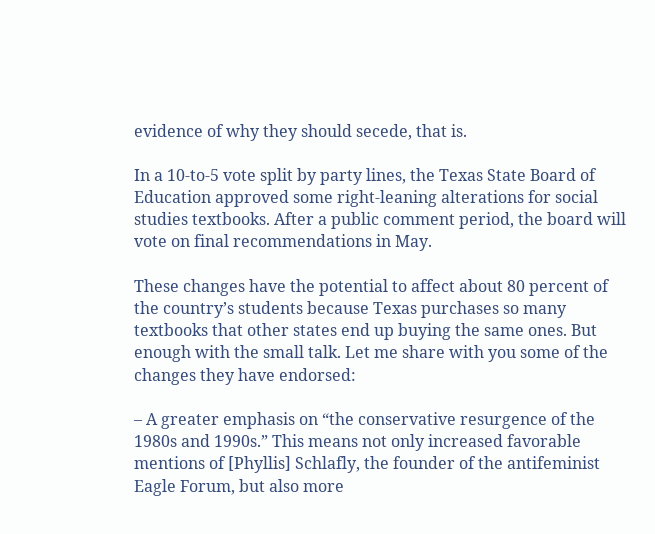evidence of why they should secede, that is.

In a 10-to-5 vote split by party lines, the Texas State Board of Education approved some right-leaning alterations for social studies textbooks. After a public comment period, the board will vote on final recommendations in May.

These changes have the potential to affect about 80 percent of the country’s students because Texas purchases so many textbooks that other states end up buying the same ones. But enough with the small talk. Let me share with you some of the changes they have endorsed:

– A greater emphasis on “the conservative resurgence of the 1980s and 1990s.” This means not only increased favorable mentions of [Phyllis] Schlafly, the founder of the antifeminist Eagle Forum, but also more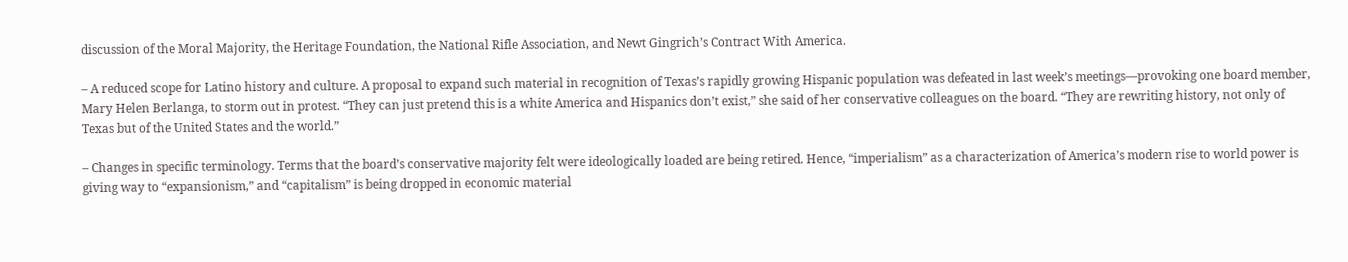discussion of the Moral Majority, the Heritage Foundation, the National Rifle Association, and Newt Gingrich’s Contract With America.

– A reduced scope for Latino history and culture. A proposal to expand such material in recognition of Texas’s rapidly growing Hispanic population was defeated in last week’s meetings—provoking one board member, Mary Helen Berlanga, to storm out in protest. “They can just pretend this is a white America and Hispanics don’t exist,” she said of her conservative colleagues on the board. “They are rewriting history, not only of Texas but of the United States and the world.”

– Changes in specific terminology. Terms that the board’s conservative majority felt were ideologically loaded are being retired. Hence, “imperialism” as a characterization of America’s modern rise to world power is giving way to “expansionism,” and “capitalism” is being dropped in economic material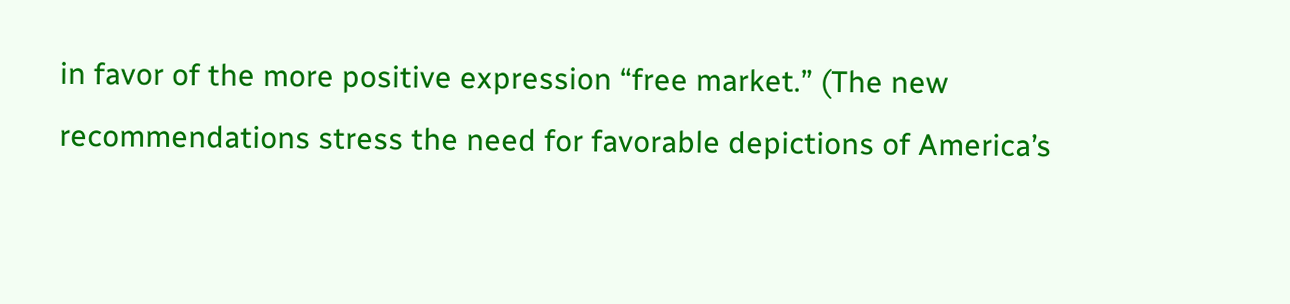in favor of the more positive expression “free market.” (The new recommendations stress the need for favorable depictions of America’s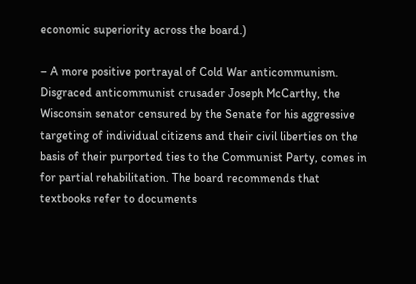economic superiority across the board.)

– A more positive portrayal of Cold War anticommunism. Disgraced anticommunist crusader Joseph McCarthy, the Wisconsin senator censured by the Senate for his aggressive targeting of individual citizens and their civil liberties on the basis of their purported ties to the Communist Party, comes in for partial rehabilitation. The board recommends that textbooks refer to documents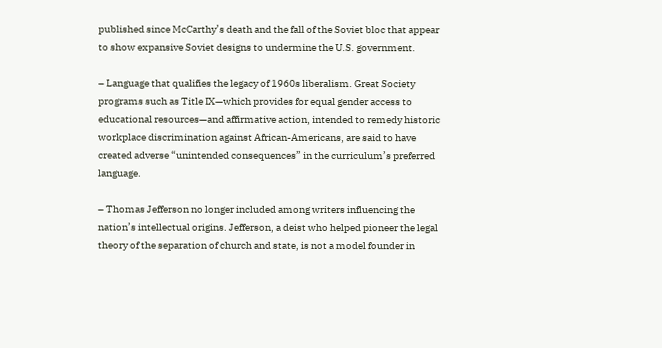published since McCarthy’s death and the fall of the Soviet bloc that appear to show expansive Soviet designs to undermine the U.S. government.

– Language that qualifies the legacy of 1960s liberalism. Great Society programs such as Title IX—which provides for equal gender access to educational resources—and affirmative action, intended to remedy historic workplace discrimination against African-Americans, are said to have created adverse “unintended consequences” in the curriculum’s preferred language.

– Thomas Jefferson no longer included among writers influencing the nation’s intellectual origins. Jefferson, a deist who helped pioneer the legal theory of the separation of church and state, is not a model founder in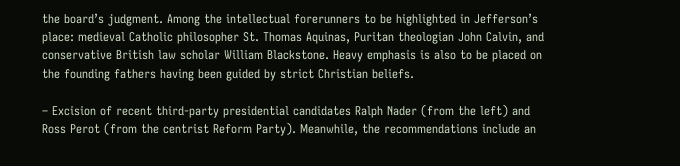the board’s judgment. Among the intellectual forerunners to be highlighted in Jefferson’s place: medieval Catholic philosopher St. Thomas Aquinas, Puritan theologian John Calvin, and conservative British law scholar William Blackstone. Heavy emphasis is also to be placed on the founding fathers having been guided by strict Christian beliefs.

– Excision of recent third-party presidential candidates Ralph Nader (from the left) and Ross Perot (from the centrist Reform Party). Meanwhile, the recommendations include an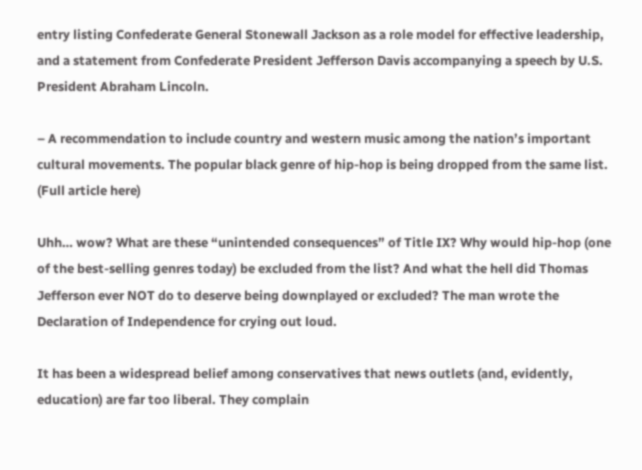entry listing Confederate General Stonewall Jackson as a role model for effective leadership, and a statement from Confederate President Jefferson Davis accompanying a speech by U.S. President Abraham Lincoln.

– A recommendation to include country and western music among the nation’s important cultural movements. The popular black genre of hip-hop is being dropped from the same list. (Full article here)

Uhh… wow? What are these “unintended consequences” of Title IX? Why would hip-hop (one of the best-selling genres today) be excluded from the list? And what the hell did Thomas Jefferson ever NOT do to deserve being downplayed or excluded? The man wrote the Declaration of Independence for crying out loud.

It has been a widespread belief among conservatives that news outlets (and, evidently, education) are far too liberal. They complain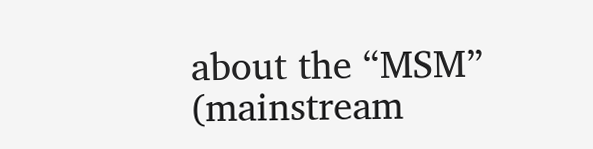about the “MSM” (mainstream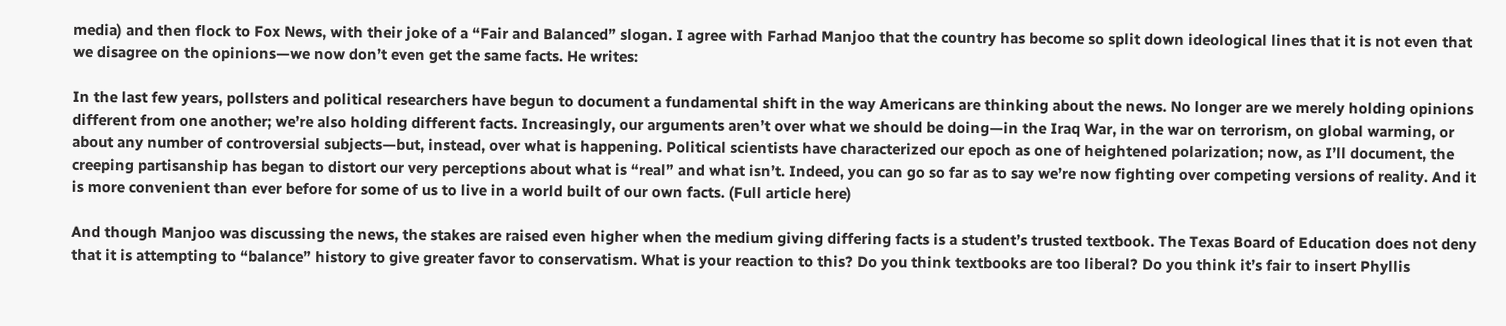media) and then flock to Fox News, with their joke of a “Fair and Balanced” slogan. I agree with Farhad Manjoo that the country has become so split down ideological lines that it is not even that we disagree on the opinions—we now don’t even get the same facts. He writes:

In the last few years, pollsters and political researchers have begun to document a fundamental shift in the way Americans are thinking about the news. No longer are we merely holding opinions different from one another; we’re also holding different facts. Increasingly, our arguments aren’t over what we should be doing—in the Iraq War, in the war on terrorism, on global warming, or about any number of controversial subjects—but, instead, over what is happening. Political scientists have characterized our epoch as one of heightened polarization; now, as I’ll document, the creeping partisanship has began to distort our very perceptions about what is “real” and what isn’t. Indeed, you can go so far as to say we’re now fighting over competing versions of reality. And it is more convenient than ever before for some of us to live in a world built of our own facts. (Full article here)

And though Manjoo was discussing the news, the stakes are raised even higher when the medium giving differing facts is a student’s trusted textbook. The Texas Board of Education does not deny that it is attempting to “balance” history to give greater favor to conservatism. What is your reaction to this? Do you think textbooks are too liberal? Do you think it’s fair to insert Phyllis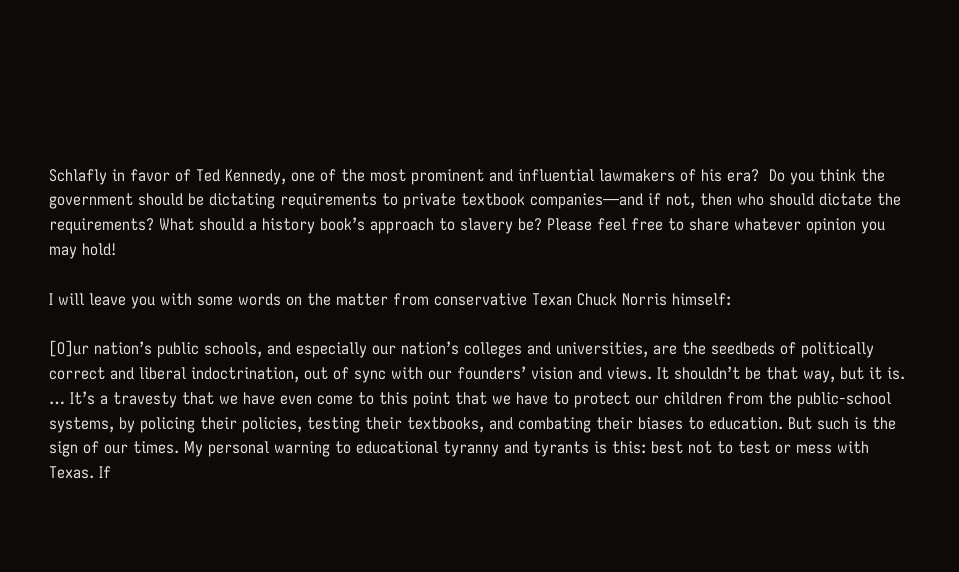Schlafly in favor of Ted Kennedy, one of the most prominent and influential lawmakers of his era?  Do you think the government should be dictating requirements to private textbook companies—and if not, then who should dictate the requirements? What should a history book’s approach to slavery be? Please feel free to share whatever opinion you may hold!

I will leave you with some words on the matter from conservative Texan Chuck Norris himself:

[O]ur nation’s public schools, and especially our nation’s colleges and universities, are the seedbeds of politically correct and liberal indoctrination, out of sync with our founders’ vision and views. It shouldn’t be that way, but it is. … It’s a travesty that we have even come to this point that we have to protect our children from the public-school systems, by policing their policies, testing their textbooks, and combating their biases to education. But such is the sign of our times. My personal warning to educational tyranny and tyrants is this: best not to test or mess with Texas. If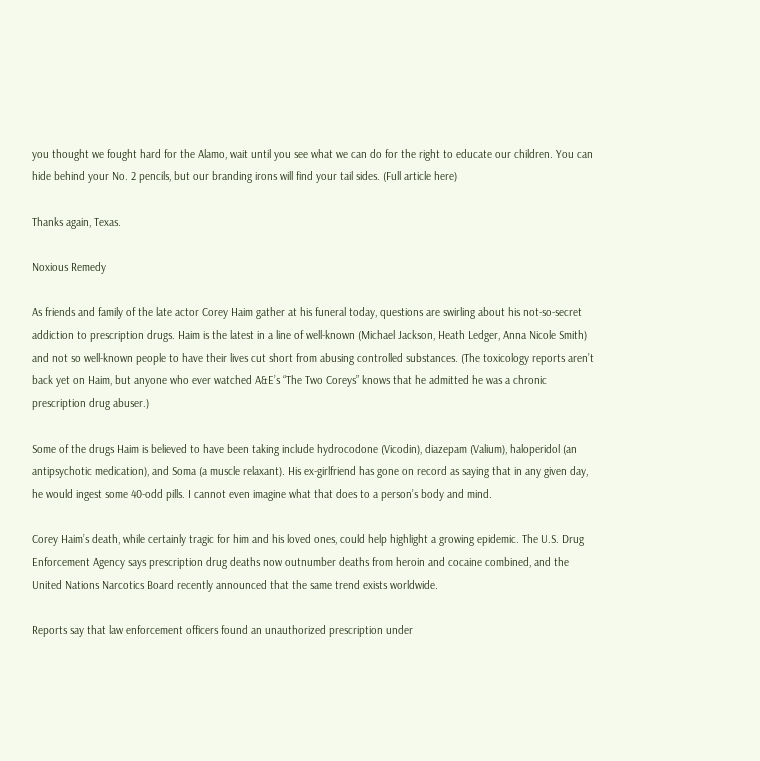you thought we fought hard for the Alamo, wait until you see what we can do for the right to educate our children. You can hide behind your No. 2 pencils, but our branding irons will find your tail sides. (Full article here)

Thanks again, Texas.

Noxious Remedy

As friends and family of the late actor Corey Haim gather at his funeral today, questions are swirling about his not-so-secret addiction to prescription drugs. Haim is the latest in a line of well-known (Michael Jackson, Heath Ledger, Anna Nicole Smith) and not so well-known people to have their lives cut short from abusing controlled substances. (The toxicology reports aren’t back yet on Haim, but anyone who ever watched A&E’s “The Two Coreys” knows that he admitted he was a chronic prescription drug abuser.)

Some of the drugs Haim is believed to have been taking include hydrocodone (Vicodin), diazepam (Valium), haloperidol (an antipsychotic medication), and Soma (a muscle relaxant). His ex-girlfriend has gone on record as saying that in any given day, he would ingest some 40-odd pills. I cannot even imagine what that does to a person’s body and mind.

Corey Haim’s death, while certainly tragic for him and his loved ones, could help highlight a growing epidemic. The U.S. Drug Enforcement Agency says prescription drug deaths now outnumber deaths from heroin and cocaine combined, and the United Nations Narcotics Board recently announced that the same trend exists worldwide.

Reports say that law enforcement officers found an unauthorized prescription under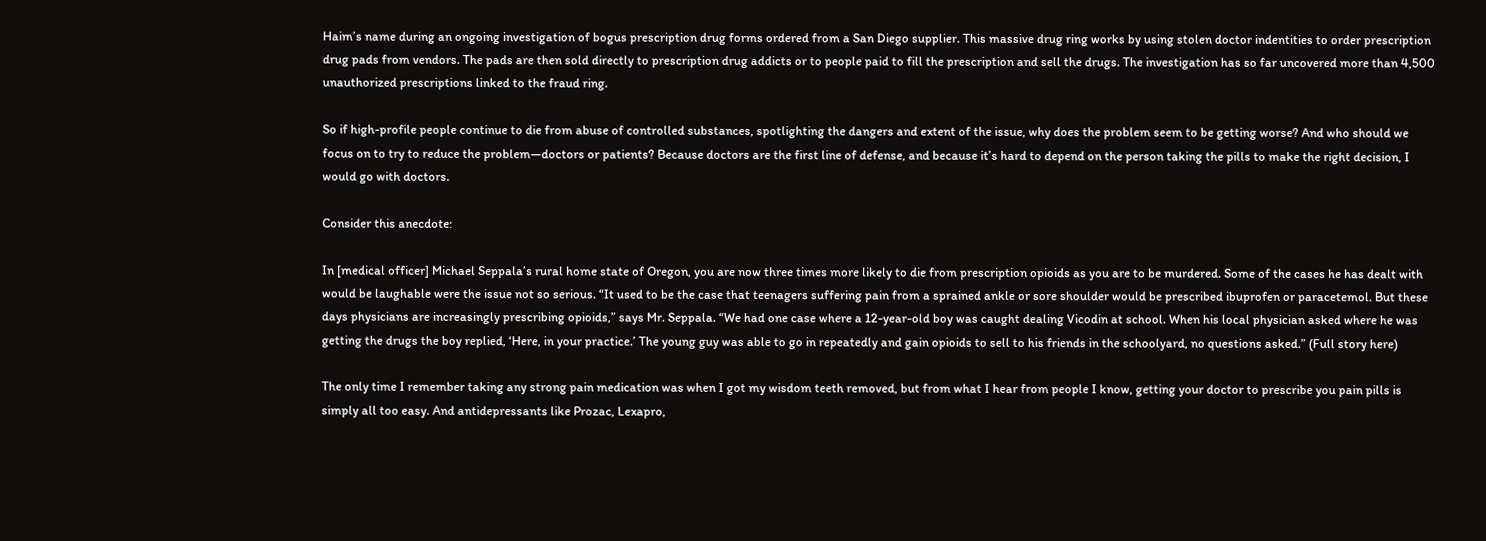Haim’s name during an ongoing investigation of bogus prescription drug forms ordered from a San Diego supplier. This massive drug ring works by using stolen doctor indentities to order prescription drug pads from vendors. The pads are then sold directly to prescription drug addicts or to people paid to fill the prescription and sell the drugs. The investigation has so far uncovered more than 4,500 unauthorized prescriptions linked to the fraud ring.

So if high-profile people continue to die from abuse of controlled substances, spotlighting the dangers and extent of the issue, why does the problem seem to be getting worse? And who should we focus on to try to reduce the problem—doctors or patients? Because doctors are the first line of defense, and because it’s hard to depend on the person taking the pills to make the right decision, I would go with doctors.

Consider this anecdote:

In [medical officer] Michael Seppala’s rural home state of Oregon, you are now three times more likely to die from prescription opioids as you are to be murdered. Some of the cases he has dealt with would be laughable were the issue not so serious. “It used to be the case that teenagers suffering pain from a sprained ankle or sore shoulder would be prescribed ibuprofen or paracetemol. But these days physicians are increasingly prescribing opioids,” says Mr. Seppala. “We had one case where a 12-year-old boy was caught dealing Vicodin at school. When his local physician asked where he was getting the drugs the boy replied, ‘Here, in your practice.’ The young guy was able to go in repeatedly and gain opioids to sell to his friends in the schoolyard, no questions asked.” (Full story here)

The only time I remember taking any strong pain medication was when I got my wisdom teeth removed, but from what I hear from people I know, getting your doctor to prescribe you pain pills is simply all too easy. And antidepressants like Prozac, Lexapro,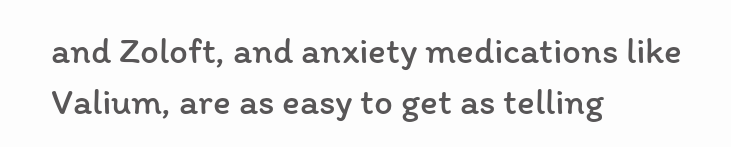and Zoloft, and anxiety medications like Valium, are as easy to get as telling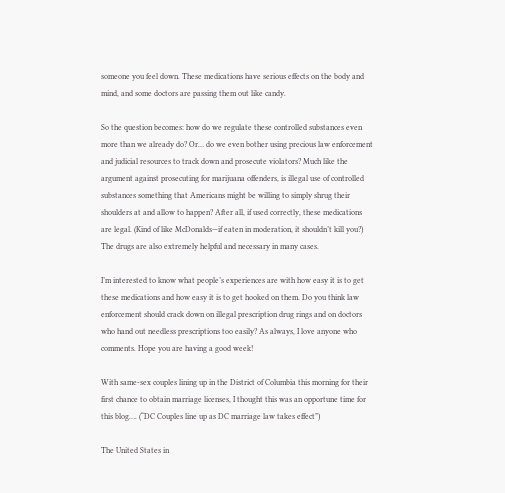someone you feel down. These medications have serious effects on the body and mind, and some doctors are passing them out like candy.

So the question becomes: how do we regulate these controlled substances even more than we already do? Or… do we even bother using precious law enforcement and judicial resources to track down and prosecute violators? Much like the argument against prosecuting for marijuana offenders, is illegal use of controlled substances something that Americans might be willing to simply shrug their shoulders at and allow to happen? After all, if used correctly, these medications are legal. (Kind of like McDonalds—if eaten in moderation, it shouldn’t kill you?) The drugs are also extremely helpful and necessary in many cases.

I’m interested to know what people’s experiences are with how easy it is to get these medications and how easy it is to get hooked on them. Do you think law enforcement should crack down on illegal prescription drug rings and on doctors who hand out needless prescriptions too easily? As always, I love anyone who comments. Hope you are having a good week!

With same-sex couples lining up in the District of Columbia this morning for their first chance to obtain marriage licenses, I thought this was an opportune time for this blog…. (“DC Couples line up as DC marriage law takes effect”)

The United States in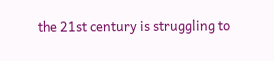the 21st century is struggling to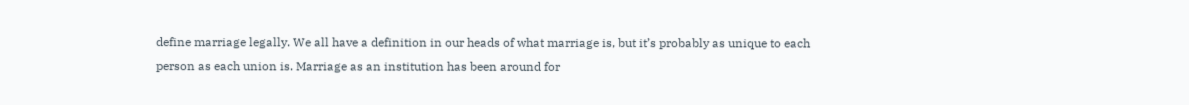define marriage legally. We all have a definition in our heads of what marriage is, but it’s probably as unique to each person as each union is. Marriage as an institution has been around for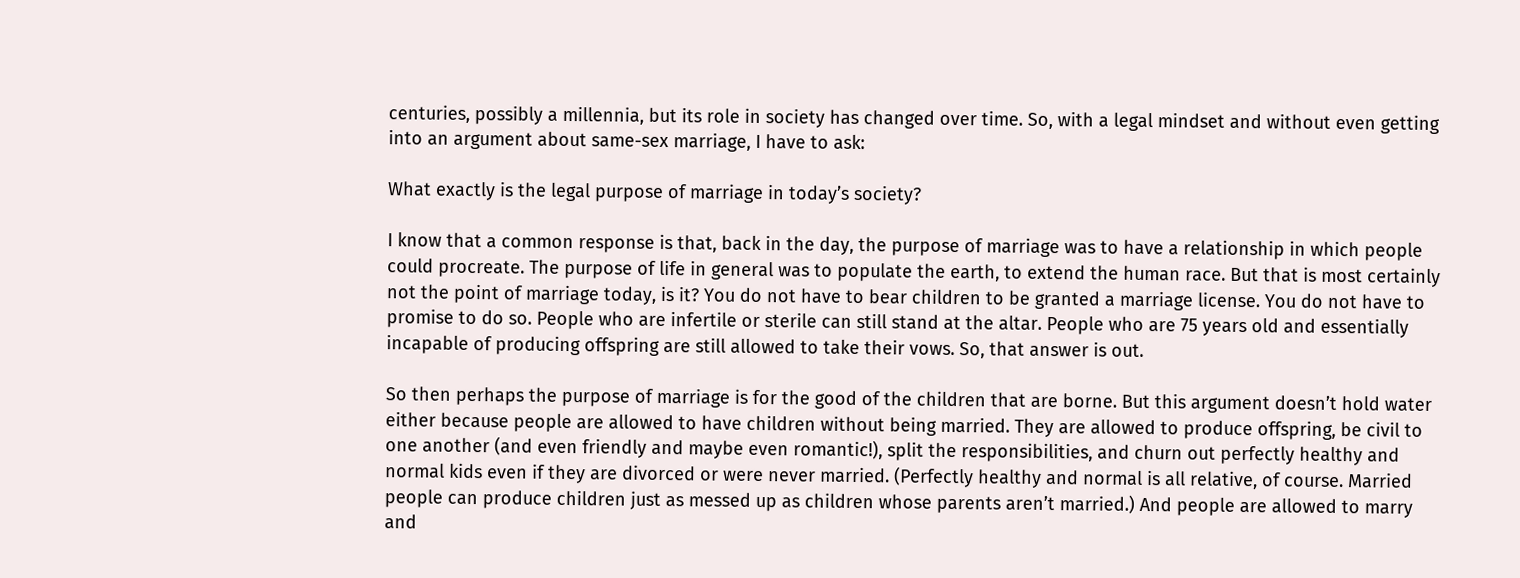centuries, possibly a millennia, but its role in society has changed over time. So, with a legal mindset and without even getting into an argument about same-sex marriage, I have to ask:

What exactly is the legal purpose of marriage in today’s society?

I know that a common response is that, back in the day, the purpose of marriage was to have a relationship in which people could procreate. The purpose of life in general was to populate the earth, to extend the human race. But that is most certainly not the point of marriage today, is it? You do not have to bear children to be granted a marriage license. You do not have to promise to do so. People who are infertile or sterile can still stand at the altar. People who are 75 years old and essentially incapable of producing offspring are still allowed to take their vows. So, that answer is out.

So then perhaps the purpose of marriage is for the good of the children that are borne. But this argument doesn’t hold water either because people are allowed to have children without being married. They are allowed to produce offspring, be civil to one another (and even friendly and maybe even romantic!), split the responsibilities, and churn out perfectly healthy and normal kids even if they are divorced or were never married. (Perfectly healthy and normal is all relative, of course. Married people can produce children just as messed up as children whose parents aren’t married.) And people are allowed to marry and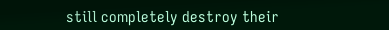still completely destroy their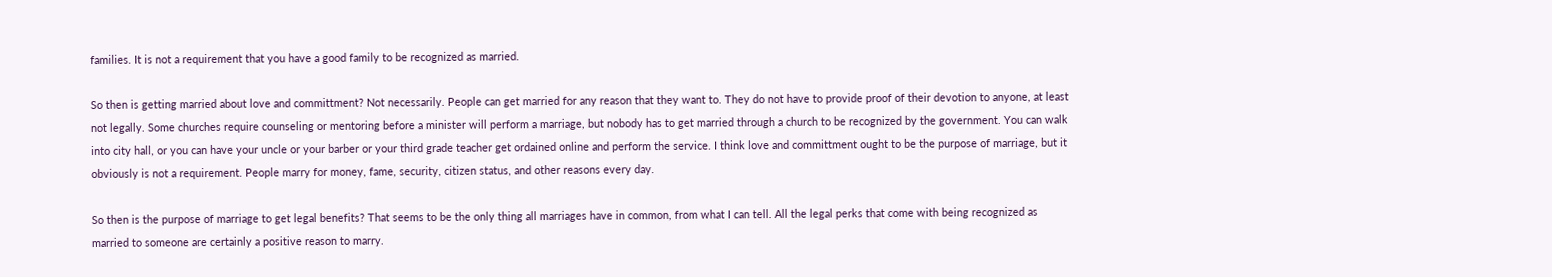families. It is not a requirement that you have a good family to be recognized as married.

So then is getting married about love and committment? Not necessarily. People can get married for any reason that they want to. They do not have to provide proof of their devotion to anyone, at least not legally. Some churches require counseling or mentoring before a minister will perform a marriage, but nobody has to get married through a church to be recognized by the government. You can walk into city hall, or you can have your uncle or your barber or your third grade teacher get ordained online and perform the service. I think love and committment ought to be the purpose of marriage, but it obviously is not a requirement. People marry for money, fame, security, citizen status, and other reasons every day.

So then is the purpose of marriage to get legal benefits? That seems to be the only thing all marriages have in common, from what I can tell. All the legal perks that come with being recognized as married to someone are certainly a positive reason to marry.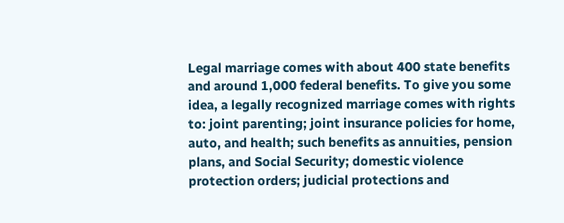Legal marriage comes with about 400 state benefits and around 1,000 federal benefits. To give you some idea, a legally recognized marriage comes with rights to: joint parenting; joint insurance policies for home, auto, and health; such benefits as annuities, pension plans, and Social Security; domestic violence protection orders; judicial protections and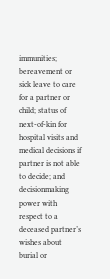immunities; bereavement or sick leave to care for a partner or child; status of next-of-kin for hospital visits and medical decisions if partner is not able to decide; and decisionmaking power with respect to a deceased partner’s wishes about burial or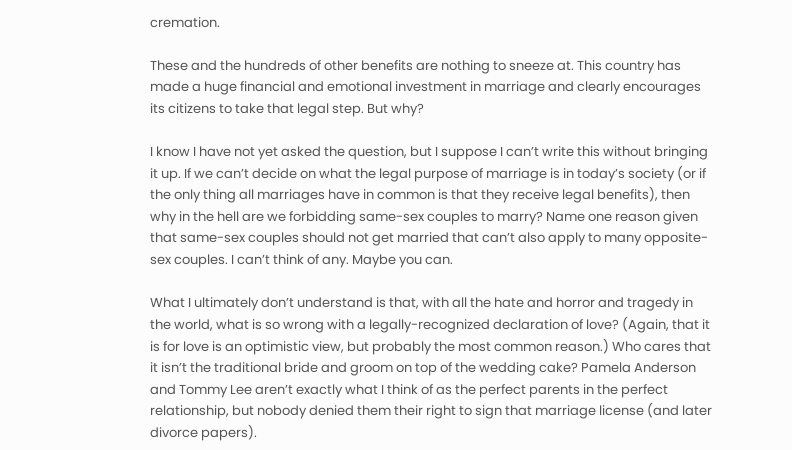cremation.

These and the hundreds of other benefits are nothing to sneeze at. This country has made a huge financial and emotional investment in marriage and clearly encourages its citizens to take that legal step. But why?

I know I have not yet asked the question, but I suppose I can’t write this without bringing it up. If we can’t decide on what the legal purpose of marriage is in today’s society (or if the only thing all marriages have in common is that they receive legal benefits), then why in the hell are we forbidding same-sex couples to marry? Name one reason given that same-sex couples should not get married that can’t also apply to many opposite-sex couples. I can’t think of any. Maybe you can.

What I ultimately don’t understand is that, with all the hate and horror and tragedy in the world, what is so wrong with a legally-recognized declaration of love? (Again, that it is for love is an optimistic view, but probably the most common reason.) Who cares that it isn’t the traditional bride and groom on top of the wedding cake? Pamela Anderson and Tommy Lee aren’t exactly what I think of as the perfect parents in the perfect relationship, but nobody denied them their right to sign that marriage license (and later divorce papers).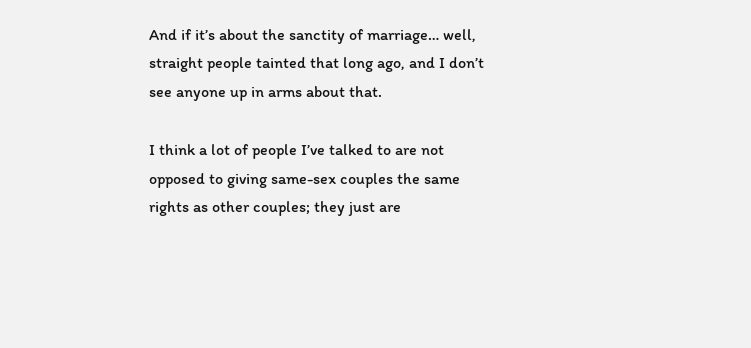And if it’s about the sanctity of marriage… well, straight people tainted that long ago, and I don’t see anyone up in arms about that.

I think a lot of people I’ve talked to are not opposed to giving same-sex couples the same rights as other couples; they just are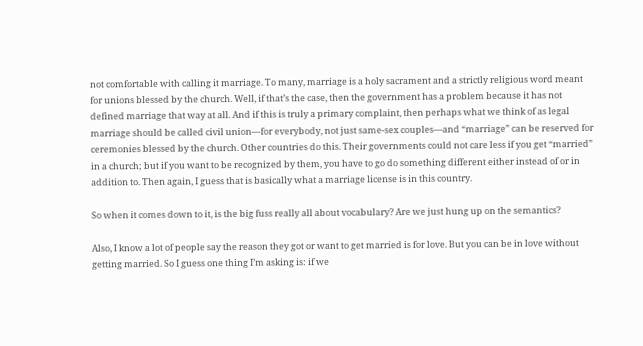not comfortable with calling it marriage. To many, marriage is a holy sacrament and a strictly religious word meant for unions blessed by the church. Well, if that’s the case, then the government has a problem because it has not defined marriage that way at all. And if this is truly a primary complaint, then perhaps what we think of as legal marriage should be called civil union—for everybody, not just same-sex couples—and “marriage” can be reserved for ceremonies blessed by the church. Other countries do this. Their governments could not care less if you get “married” in a church; but if you want to be recognized by them, you have to go do something different either instead of or in addition to. Then again, I guess that is basically what a marriage license is in this country.

So when it comes down to it, is the big fuss really all about vocabulary? Are we just hung up on the semantics?

Also, I know a lot of people say the reason they got or want to get married is for love. But you can be in love without getting married. So I guess one thing I’m asking is: if we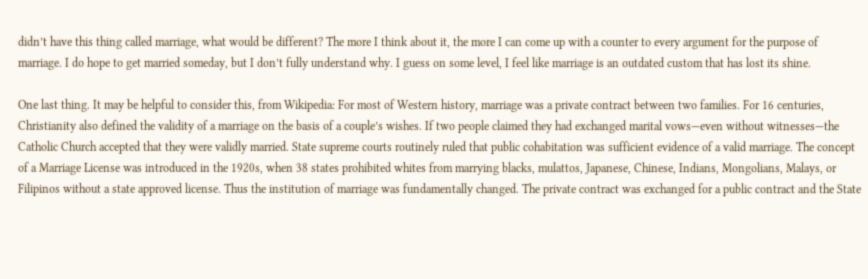didn’t have this thing called marriage, what would be different? The more I think about it, the more I can come up with a counter to every argument for the purpose of marriage. I do hope to get married someday, but I don’t fully understand why. I guess on some level, I feel like marriage is an outdated custom that has lost its shine.

One last thing. It may be helpful to consider this, from Wikipedia: For most of Western history, marriage was a private contract between two families. For 16 centuries, Christianity also defined the validity of a marriage on the basis of a couple’s wishes. If two people claimed they had exchanged marital vows—even without witnesses—the Catholic Church accepted that they were validly married. State supreme courts routinely ruled that public cohabitation was sufficient evidence of a valid marriage. The concept of a Marriage License was introduced in the 1920s, when 38 states prohibited whites from marrying blacks, mulattos, Japanese, Chinese, Indians, Mongolians, Malays, or Filipinos without a state approved license. Thus the institution of marriage was fundamentally changed. The private contract was exchanged for a public contract and the State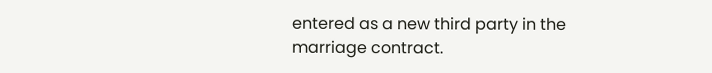entered as a new third party in the marriage contract.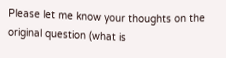Please let me know your thoughts on the original question (what is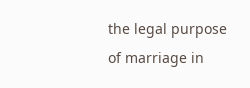the legal purpose of marriage in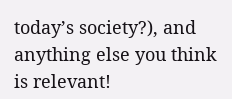today’s society?), and anything else you think is relevant!